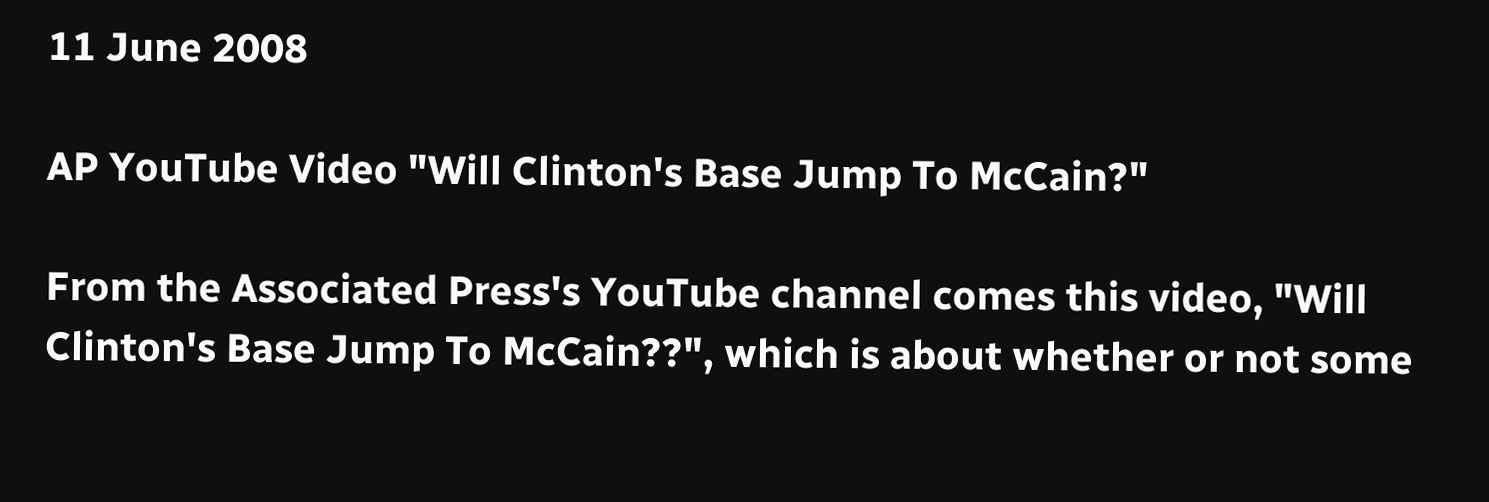11 June 2008

AP YouTube Video "Will Clinton's Base Jump To McCain?"

From the Associated Press's YouTube channel comes this video, "Will Clinton's Base Jump To McCain??", which is about whether or not some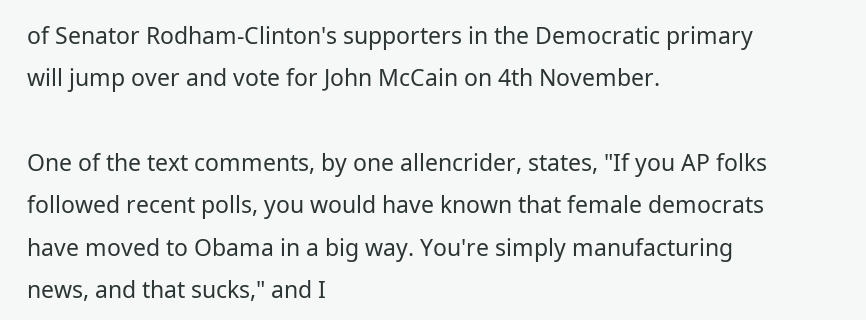of Senator Rodham-Clinton's supporters in the Democratic primary will jump over and vote for John McCain on 4th November.

One of the text comments, by one allencrider, states, "If you AP folks followed recent polls, you would have known that female democrats have moved to Obama in a big way. You're simply manufacturing news, and that sucks," and I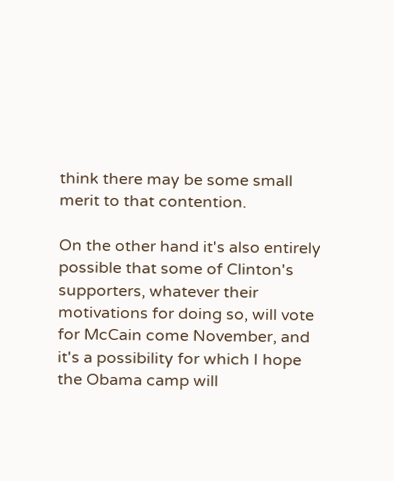think there may be some small merit to that contention.

On the other hand it's also entirely possible that some of Clinton's supporters, whatever their motivations for doing so, will vote for McCain come November, and it's a possibility for which I hope the Obama camp will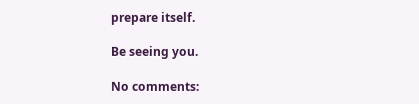prepare itself.

Be seeing you.

No comments: